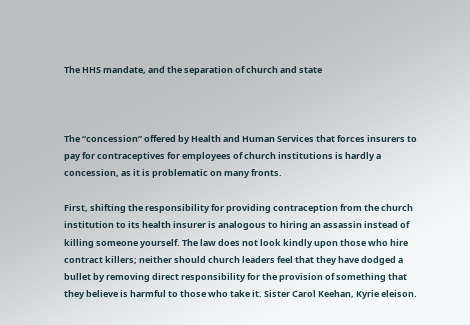The HHS mandate, and the separation of church and state



The “concession” offered by Health and Human Services that forces insurers to pay for contraceptives for employees of church institutions is hardly a concession, as it is problematic on many fronts.

First, shifting the responsibility for providing contraception from the church institution to its health insurer is analogous to hiring an assassin instead of killing someone yourself. The law does not look kindly upon those who hire contract killers; neither should church leaders feel that they have dodged a bullet by removing direct responsibility for the provision of something that they believe is harmful to those who take it. Sister Carol Keehan, Kyrie eleison.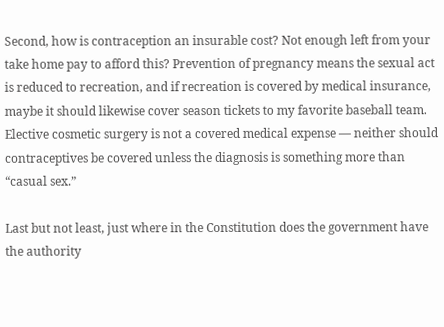Second, how is contraception an insurable cost? Not enough left from your take home pay to afford this? Prevention of pregnancy means the sexual act is reduced to recreation, and if recreation is covered by medical insurance, maybe it should likewise cover season tickets to my favorite baseball team. Elective cosmetic surgery is not a covered medical expense — neither should contraceptives be covered unless the diagnosis is something more than “casual sex.”

Last but not least, just where in the Constitution does the government have the authority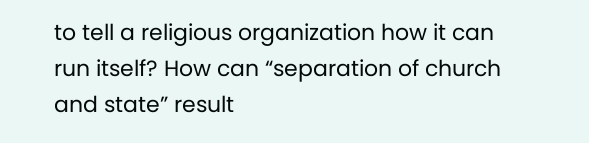to tell a religious organization how it can run itself? How can “separation of church and state” result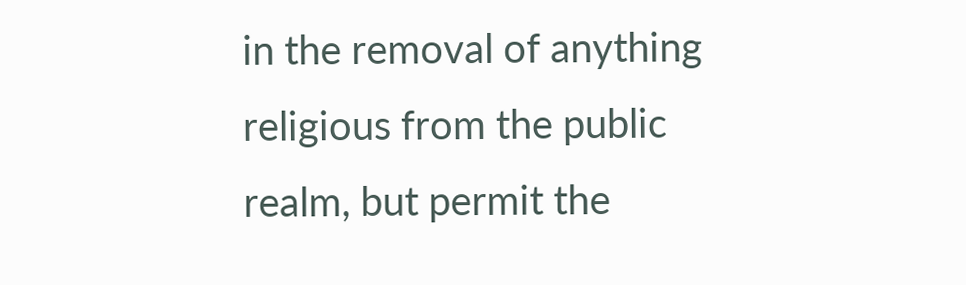in the removal of anything religious from the public realm, but permit the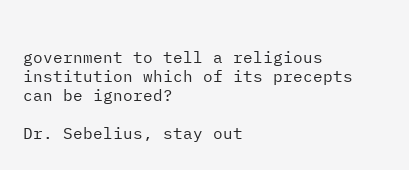government to tell a religious institution which of its precepts can be ignored?

Dr. Sebelius, stay out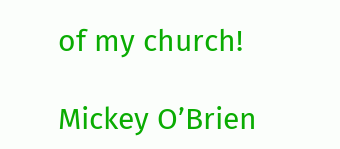of my church!

Mickey O’Brien